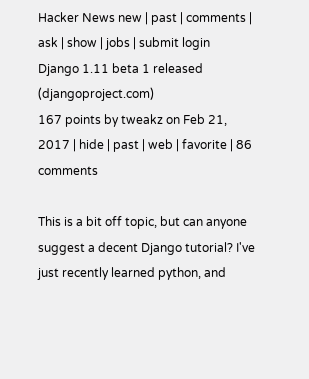Hacker News new | past | comments | ask | show | jobs | submit login
Django 1.11 beta 1 released (djangoproject.com)
167 points by tweakz on Feb 21, 2017 | hide | past | web | favorite | 86 comments

This is a bit off topic, but can anyone suggest a decent Django tutorial? I've just recently learned python, and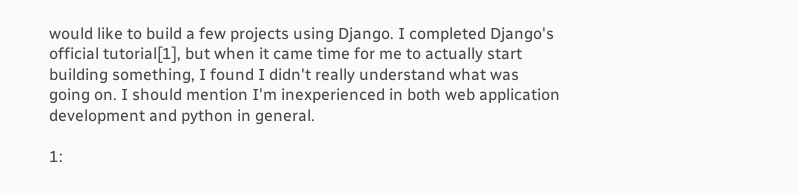would like to build a few projects using Django. I completed Django's official tutorial[1], but when it came time for me to actually start building something, I found I didn't really understand what was going on. I should mention I'm inexperienced in both web application development and python in general.

1: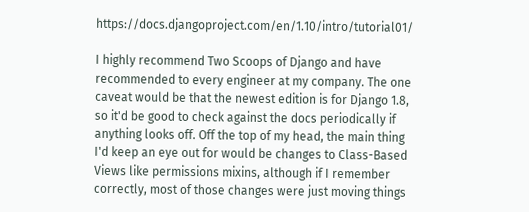https://docs.djangoproject.com/en/1.10/intro/tutorial01/

I highly recommend Two Scoops of Django and have recommended to every engineer at my company. The one caveat would be that the newest edition is for Django 1.8, so it'd be good to check against the docs periodically if anything looks off. Off the top of my head, the main thing I'd keep an eye out for would be changes to Class-Based Views like permissions mixins, although if I remember correctly, most of those changes were just moving things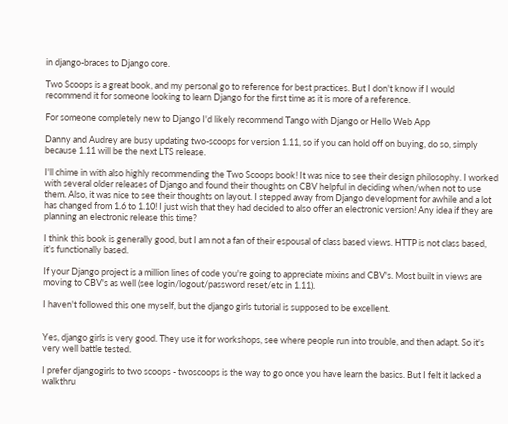in django-braces to Django core.

Two Scoops is a great book, and my personal go to reference for best practices. But I don't know if I would recommend it for someone looking to learn Django for the first time as it is more of a reference.

For someone completely new to Django I'd likely recommend Tango with Django or Hello Web App

Danny and Audrey are busy updating two-scoops for version 1.11, so if you can hold off on buying, do so, simply because 1.11 will be the next LTS release.

I'll chime in with also highly recommending the Two Scoops book! It was nice to see their design philosophy. I worked with several older releases of Django and found their thoughts on CBV helpful in deciding when/when not to use them. Also, it was nice to see their thoughts on layout. I stepped away from Django development for awhile and a lot has changed from 1.6 to 1.10! I just wish that they had decided to also offer an electronic version! Any idea if they are planning an electronic release this time?

I think this book is generally good, but I am not a fan of their espousal of class based views. HTTP is not class based, it's functionally based.

If your Django project is a million lines of code you're going to appreciate mixins and CBV's. Most built in views are moving to CBV's as well (see login/logout/password reset/etc in 1.11).

I haven't followed this one myself, but the django girls tutorial is supposed to be excellent.


Yes, django girls is very good. They use it for workshops, see where people run into trouble, and then adapt. So it's very well battle tested.

I prefer djangogirls to two scoops - twoscoops is the way to go once you have learn the basics. But I felt it lacked a walkthru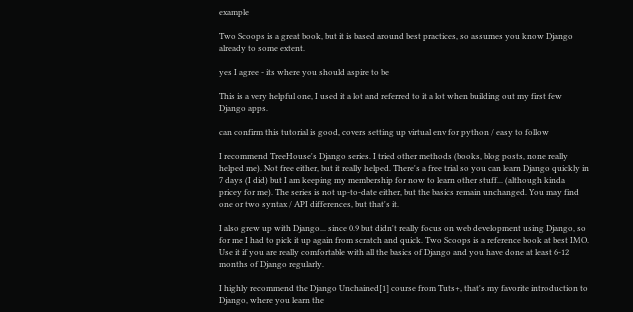example

Two Scoops is a great book, but it is based around best practices, so assumes you know Django already to some extent.

yes I agree - its where you should aspire to be

This is a very helpful one, I used it a lot and referred to it a lot when building out my first few Django apps.

can confirm this tutorial is good, covers setting up virtual env for python / easy to follow

I recommend TreeHouse's Django series. I tried other methods (books, blog posts, none really helped me). Not free either, but it really helped. There's a free trial so you can learn Django quickly in 7 days (I did) but I am keeping my membership for now to learn other stuff... (although kinda pricey for me). The series is not up-to-date either, but the basics remain unchanged. You may find one or two syntax / API differences, but that's it.

I also grew up with Django... since 0.9 but didn't really focus on web development using Django, so for me I had to pick it up again from scratch and quick. Two Scoops is a reference book at best IMO. Use it if you are really comfortable with all the basics of Django and you have done at least 6-12 months of Django regularly.

I highly recommend the Django Unchained[1] course from Tuts+, that's my favorite introduction to Django, where you learn the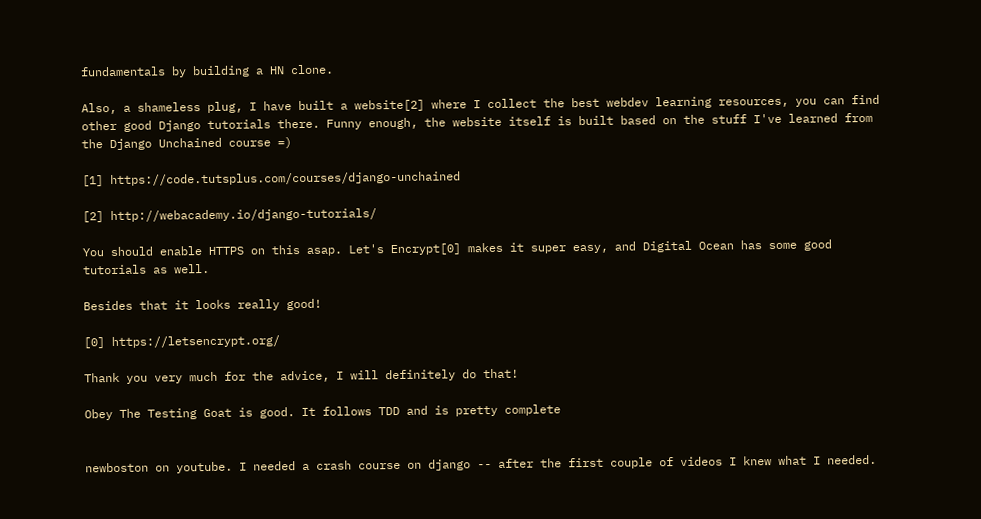fundamentals by building a HN clone.

Also, a shameless plug, I have built a website[2] where I collect the best webdev learning resources, you can find other good Django tutorials there. Funny enough, the website itself is built based on the stuff I've learned from the Django Unchained course =)

[1] https://code.tutsplus.com/courses/django-unchained

[2] http://webacademy.io/django-tutorials/

You should enable HTTPS on this asap. Let's Encrypt[0] makes it super easy, and Digital Ocean has some good tutorials as well.

Besides that it looks really good!

[0] https://letsencrypt.org/

Thank you very much for the advice, I will definitely do that!

Obey The Testing Goat is good. It follows TDD and is pretty complete


newboston on youtube. I needed a crash course on django -- after the first couple of videos I knew what I needed.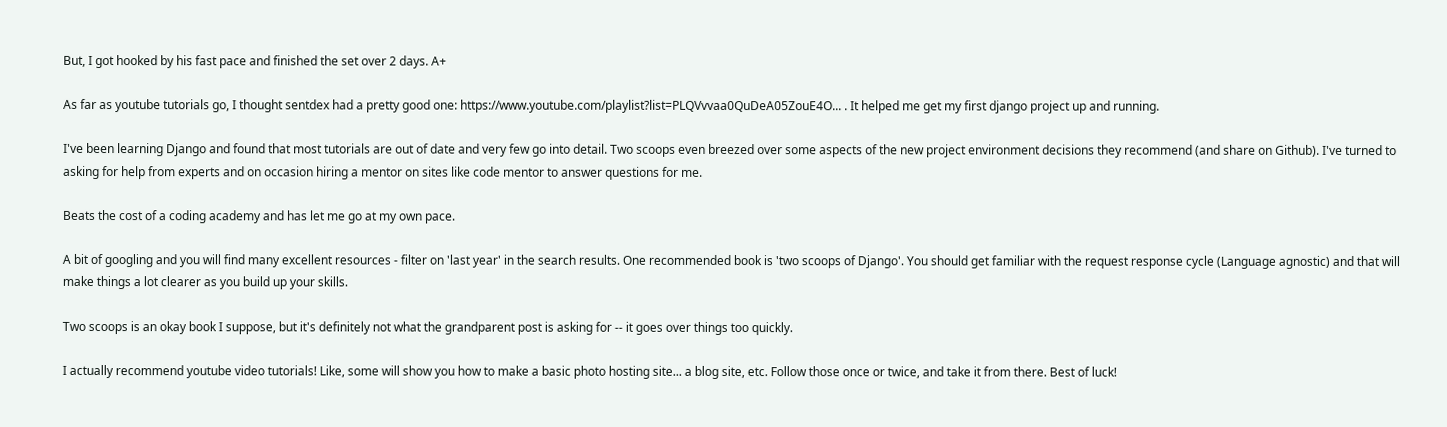But, I got hooked by his fast pace and finished the set over 2 days. A+

As far as youtube tutorials go, I thought sentdex had a pretty good one: https://www.youtube.com/playlist?list=PLQVvvaa0QuDeA05ZouE4O... . It helped me get my first django project up and running.

I've been learning Django and found that most tutorials are out of date and very few go into detail. Two scoops even breezed over some aspects of the new project environment decisions they recommend (and share on Github). I've turned to asking for help from experts and on occasion hiring a mentor on sites like code mentor to answer questions for me.

Beats the cost of a coding academy and has let me go at my own pace.

A bit of googling and you will find many excellent resources - filter on 'last year' in the search results. One recommended book is 'two scoops of Django'. You should get familiar with the request response cycle (Language agnostic) and that will make things a lot clearer as you build up your skills.

Two scoops is an okay book I suppose, but it's definitely not what the grandparent post is asking for -- it goes over things too quickly.

I actually recommend youtube video tutorials! Like, some will show you how to make a basic photo hosting site... a blog site, etc. Follow those once or twice, and take it from there. Best of luck!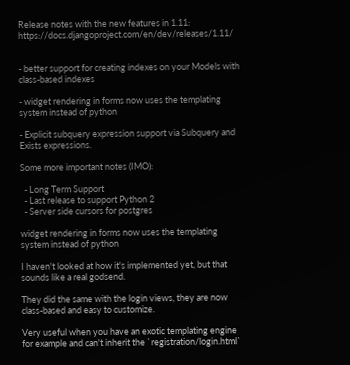Release notes with the new features in 1.11: https://docs.djangoproject.com/en/dev/releases/1.11/


- better support for creating indexes on your Models with class-based indexes

- widget rendering in forms now uses the templating system instead of python

- Explicit subquery expression support via Subquery and Exists expressions.

Some more important notes (IMO):

  - Long Term Support
  - Last release to support Python 2
  - Server side cursors for postgres

widget rendering in forms now uses the templating system instead of python

I haven't looked at how it's implemented yet, but that sounds like a real godsend.

They did the same with the login views, they are now class-based and easy to customize.

Very useful when you have an exotic templating engine for example and can't inherit the `registration/login.html`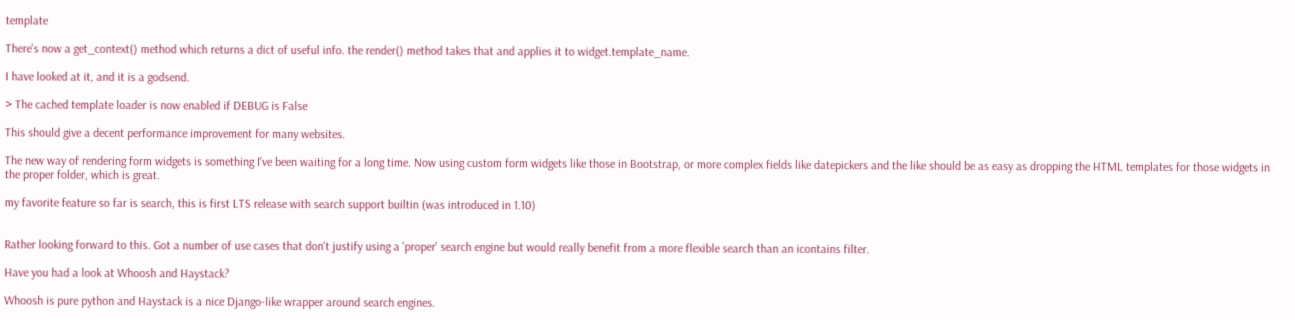template

There's now a get_context() method which returns a dict of useful info. the render() method takes that and applies it to widget.template_name.

I have looked at it, and it is a godsend.

> The cached template loader is now enabled if DEBUG is False

This should give a decent performance improvement for many websites.

The new way of rendering form widgets is something I've been waiting for a long time. Now using custom form widgets like those in Bootstrap, or more complex fields like datepickers and the like should be as easy as dropping the HTML templates for those widgets in the proper folder, which is great.

my favorite feature so far is search, this is first LTS release with search support builtin (was introduced in 1.10)


Rather looking forward to this. Got a number of use cases that don't justify using a 'proper' search engine but would really benefit from a more flexible search than an icontains filter.

Have you had a look at Whoosh and Haystack?

Whoosh is pure python and Haystack is a nice Django-like wrapper around search engines.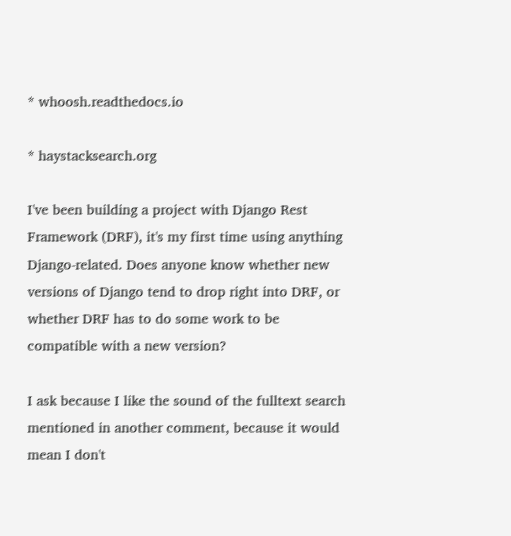* whoosh.readthedocs.io

* haystacksearch.org

I've been building a project with Django Rest Framework (DRF), it's my first time using anything Django-related. Does anyone know whether new versions of Django tend to drop right into DRF, or whether DRF has to do some work to be compatible with a new version?

I ask because I like the sound of the fulltext search mentioned in another comment, because it would mean I don't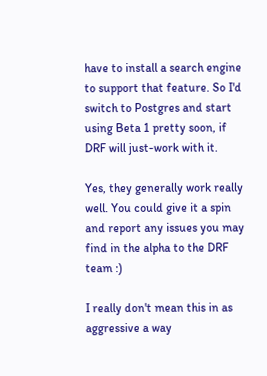have to install a search engine to support that feature. So I'd switch to Postgres and start using Beta 1 pretty soon, if DRF will just-work with it.

Yes, they generally work really well. You could give it a spin and report any issues you may find in the alpha to the DRF team :)

I really don't mean this in as aggressive a way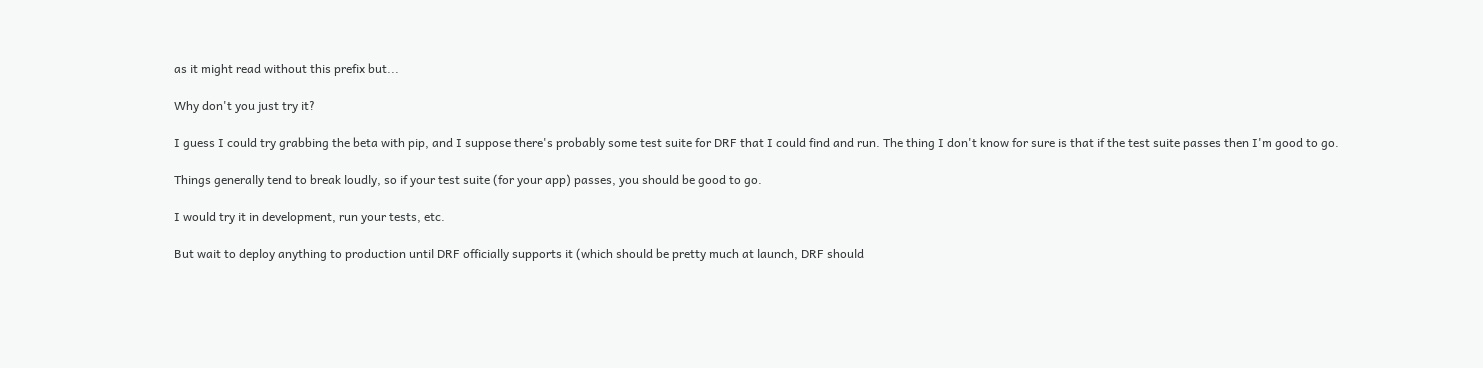as it might read without this prefix but...

Why don't you just try it?

I guess I could try grabbing the beta with pip, and I suppose there's probably some test suite for DRF that I could find and run. The thing I don't know for sure is that if the test suite passes then I'm good to go.

Things generally tend to break loudly, so if your test suite (for your app) passes, you should be good to go.

I would try it in development, run your tests, etc.

But wait to deploy anything to production until DRF officially supports it (which should be pretty much at launch, DRF should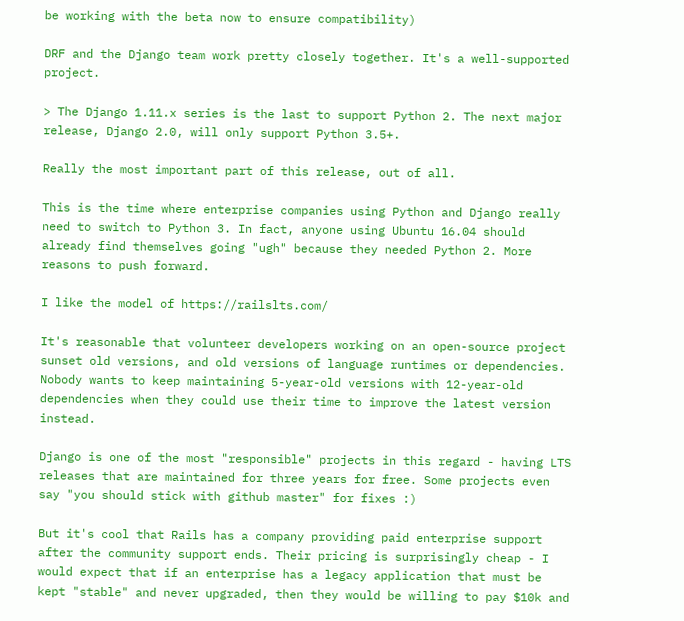be working with the beta now to ensure compatibility)

DRF and the Django team work pretty closely together. It's a well-supported project.

> The Django 1.11.x series is the last to support Python 2. The next major release, Django 2.0, will only support Python 3.5+.

Really the most important part of this release, out of all.

This is the time where enterprise companies using Python and Django really need to switch to Python 3. In fact, anyone using Ubuntu 16.04 should already find themselves going "ugh" because they needed Python 2. More reasons to push forward.

I like the model of https://railslts.com/

It's reasonable that volunteer developers working on an open-source project sunset old versions, and old versions of language runtimes or dependencies. Nobody wants to keep maintaining 5-year-old versions with 12-year-old dependencies when they could use their time to improve the latest version instead.

Django is one of the most "responsible" projects in this regard - having LTS releases that are maintained for three years for free. Some projects even say "you should stick with github master" for fixes :)

But it's cool that Rails has a company providing paid enterprise support after the community support ends. Their pricing is surprisingly cheap - I would expect that if an enterprise has a legacy application that must be kept "stable" and never upgraded, then they would be willing to pay $10k and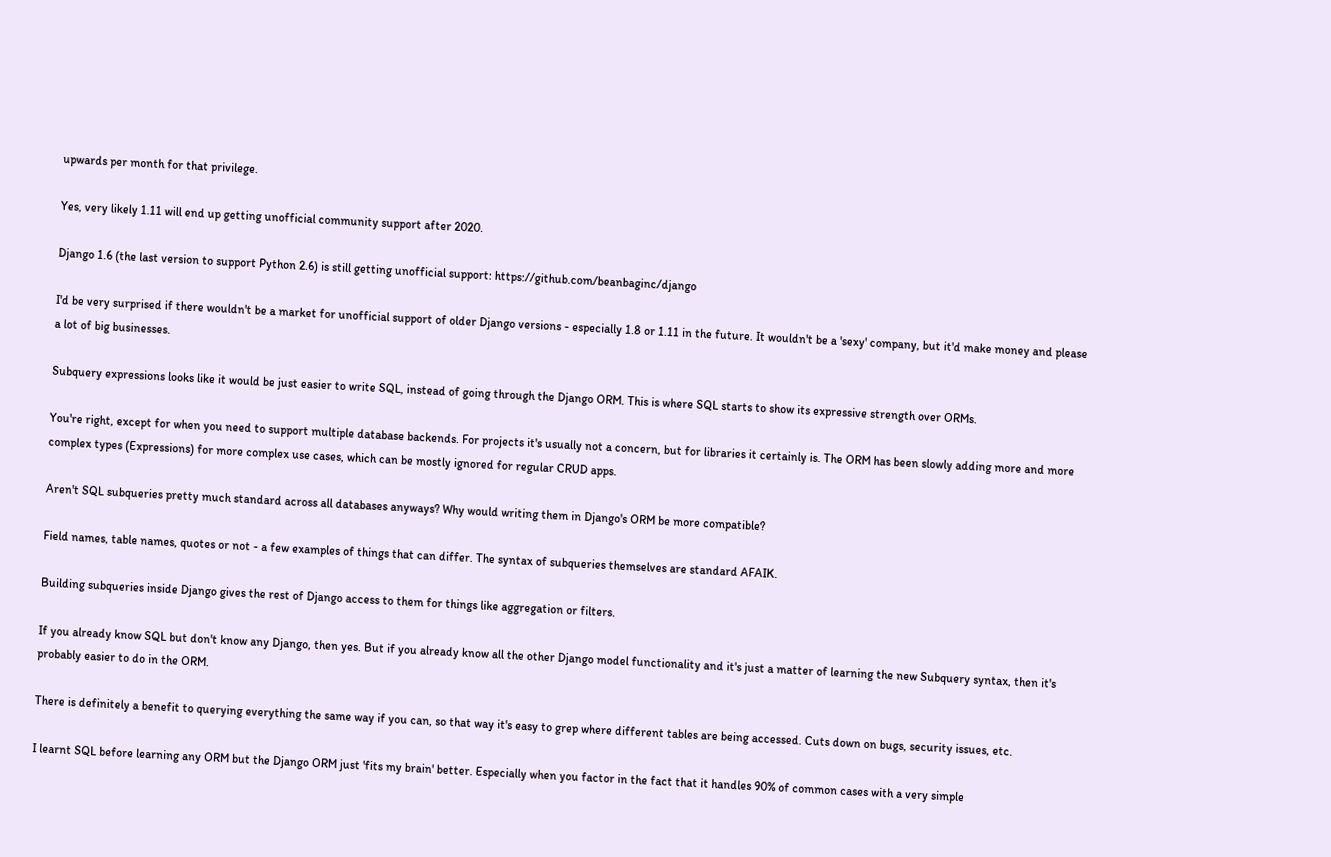upwards per month for that privilege.

Yes, very likely 1.11 will end up getting unofficial community support after 2020.

Django 1.6 (the last version to support Python 2.6) is still getting unofficial support: https://github.com/beanbaginc/django

I'd be very surprised if there wouldn't be a market for unofficial support of older Django versions - especially 1.8 or 1.11 in the future. It wouldn't be a 'sexy' company, but it'd make money and please a lot of big businesses.

Subquery expressions looks like it would be just easier to write SQL, instead of going through the Django ORM. This is where SQL starts to show its expressive strength over ORMs.

You're right, except for when you need to support multiple database backends. For projects it's usually not a concern, but for libraries it certainly is. The ORM has been slowly adding more and more complex types (Expressions) for more complex use cases, which can be mostly ignored for regular CRUD apps.

Aren't SQL subqueries pretty much standard across all databases anyways? Why would writing them in Django's ORM be more compatible?

Field names, table names, quotes or not - a few examples of things that can differ. The syntax of subqueries themselves are standard AFAIK.

Building subqueries inside Django gives the rest of Django access to them for things like aggregation or filters.

If you already know SQL but don't know any Django, then yes. But if you already know all the other Django model functionality and it's just a matter of learning the new Subquery syntax, then it's probably easier to do in the ORM.

There is definitely a benefit to querying everything the same way if you can, so that way it's easy to grep where different tables are being accessed. Cuts down on bugs, security issues, etc.

I learnt SQL before learning any ORM but the Django ORM just 'fits my brain' better. Especially when you factor in the fact that it handles 90% of common cases with a very simple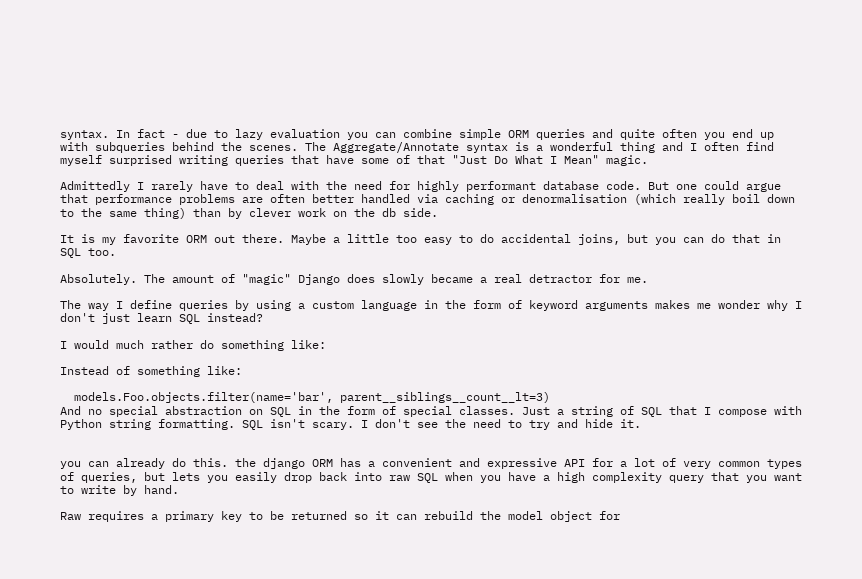syntax. In fact - due to lazy evaluation you can combine simple ORM queries and quite often you end up with subqueries behind the scenes. The Aggregate/Annotate syntax is a wonderful thing and I often find myself surprised writing queries that have some of that "Just Do What I Mean" magic.

Admittedly I rarely have to deal with the need for highly performant database code. But one could argue that performance problems are often better handled via caching or denormalisation (which really boil down to the same thing) than by clever work on the db side.

It is my favorite ORM out there. Maybe a little too easy to do accidental joins, but you can do that in SQL too.

Absolutely. The amount of "magic" Django does slowly became a real detractor for me.

The way I define queries by using a custom language in the form of keyword arguments makes me wonder why I don't just learn SQL instead?

I would much rather do something like:

Instead of something like:

  models.Foo.objects.filter(name='bar', parent__siblings__count__lt=3)
And no special abstraction on SQL in the form of special classes. Just a string of SQL that I compose with Python string formatting. SQL isn't scary. I don't see the need to try and hide it.


you can already do this. the django ORM has a convenient and expressive API for a lot of very common types of queries, but lets you easily drop back into raw SQL when you have a high complexity query that you want to write by hand.

Raw requires a primary key to be returned so it can rebuild the model object for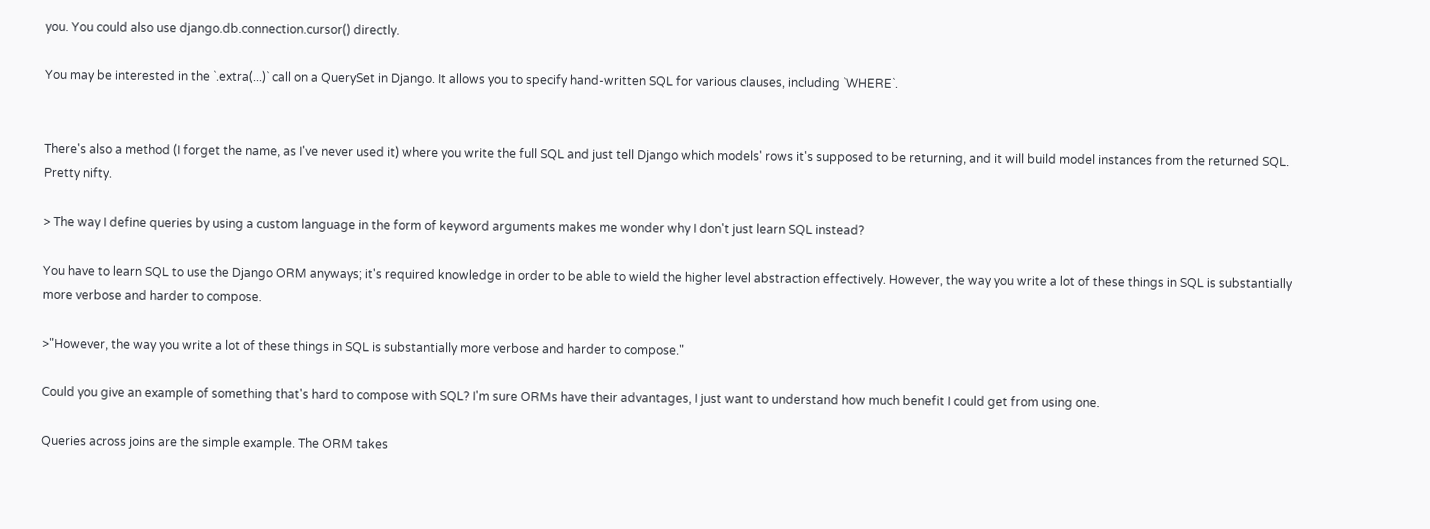you. You could also use django.db.connection.cursor() directly.

You may be interested in the `.extra(...)` call on a QuerySet in Django. It allows you to specify hand-written SQL for various clauses, including `WHERE`.


There's also a method (I forget the name, as I've never used it) where you write the full SQL and just tell Django which models' rows it's supposed to be returning, and it will build model instances from the returned SQL. Pretty nifty.

> The way I define queries by using a custom language in the form of keyword arguments makes me wonder why I don't just learn SQL instead?

You have to learn SQL to use the Django ORM anyways; it's required knowledge in order to be able to wield the higher level abstraction effectively. However, the way you write a lot of these things in SQL is substantially more verbose and harder to compose.

>"However, the way you write a lot of these things in SQL is substantially more verbose and harder to compose."

Could you give an example of something that's hard to compose with SQL? I'm sure ORMs have their advantages, I just want to understand how much benefit I could get from using one.

Queries across joins are the simple example. The ORM takes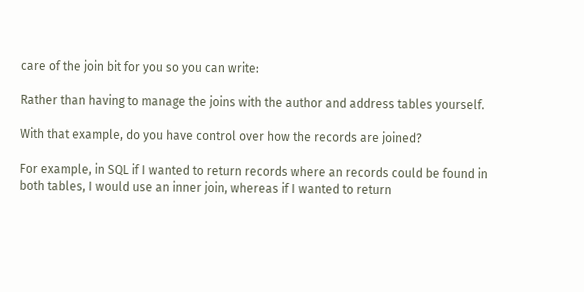care of the join bit for you so you can write:

Rather than having to manage the joins with the author and address tables yourself.

With that example, do you have control over how the records are joined?

For example, in SQL if I wanted to return records where an records could be found in both tables, I would use an inner join, whereas if I wanted to return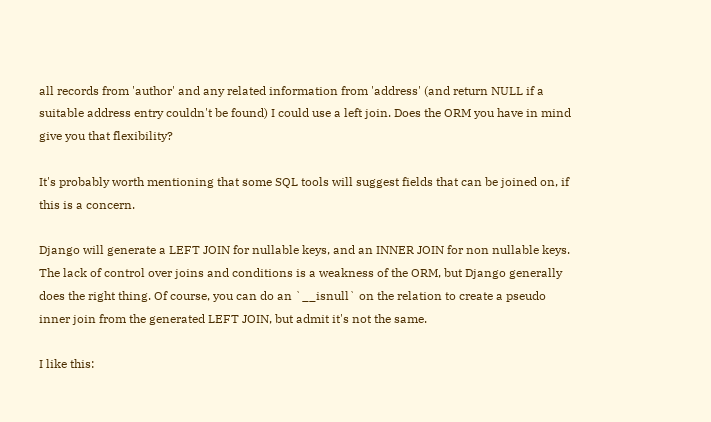all records from 'author' and any related information from 'address' (and return NULL if a suitable address entry couldn't be found) I could use a left join. Does the ORM you have in mind give you that flexibility?

It's probably worth mentioning that some SQL tools will suggest fields that can be joined on, if this is a concern.

Django will generate a LEFT JOIN for nullable keys, and an INNER JOIN for non nullable keys. The lack of control over joins and conditions is a weakness of the ORM, but Django generally does the right thing. Of course, you can do an `__isnull` on the relation to create a pseudo inner join from the generated LEFT JOIN, but admit it's not the same.

I like this: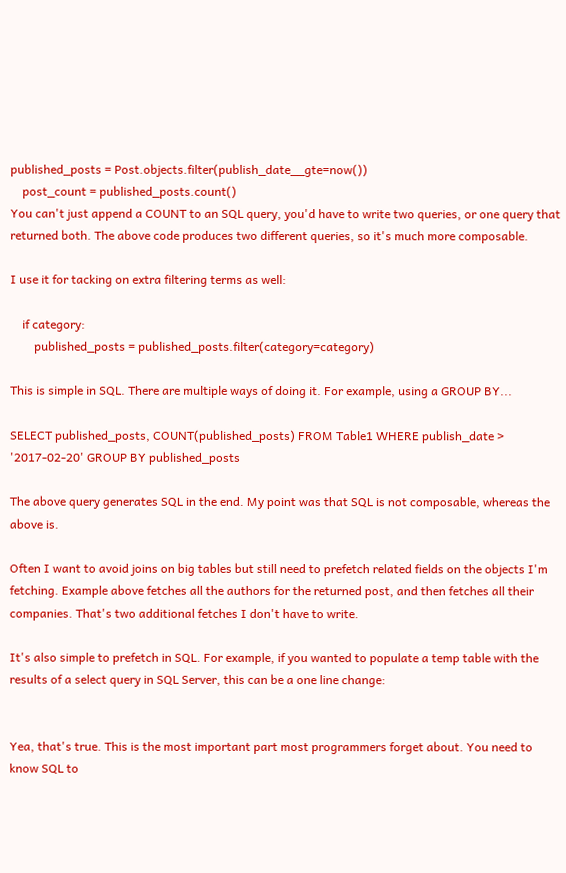published_posts = Post.objects.filter(publish_date__gte=now())
    post_count = published_posts.count()
You can't just append a COUNT to an SQL query, you'd have to write two queries, or one query that returned both. The above code produces two different queries, so it's much more composable.

I use it for tacking on extra filtering terms as well:

    if category:
        published_posts = published_posts.filter(category=category)

This is simple in SQL. There are multiple ways of doing it. For example, using a GROUP BY...

SELECT published_posts, COUNT(published_posts) FROM Table1 WHERE publish_date > '2017-02-20' GROUP BY published_posts

The above query generates SQL in the end. My point was that SQL is not composable, whereas the above is.

Often I want to avoid joins on big tables but still need to prefetch related fields on the objects I'm fetching. Example above fetches all the authors for the returned post, and then fetches all their companies. That's two additional fetches I don't have to write.

It's also simple to prefetch in SQL. For example, if you wanted to populate a temp table with the results of a select query in SQL Server, this can be a one line change:


Yea, that's true. This is the most important part most programmers forget about. You need to know SQL to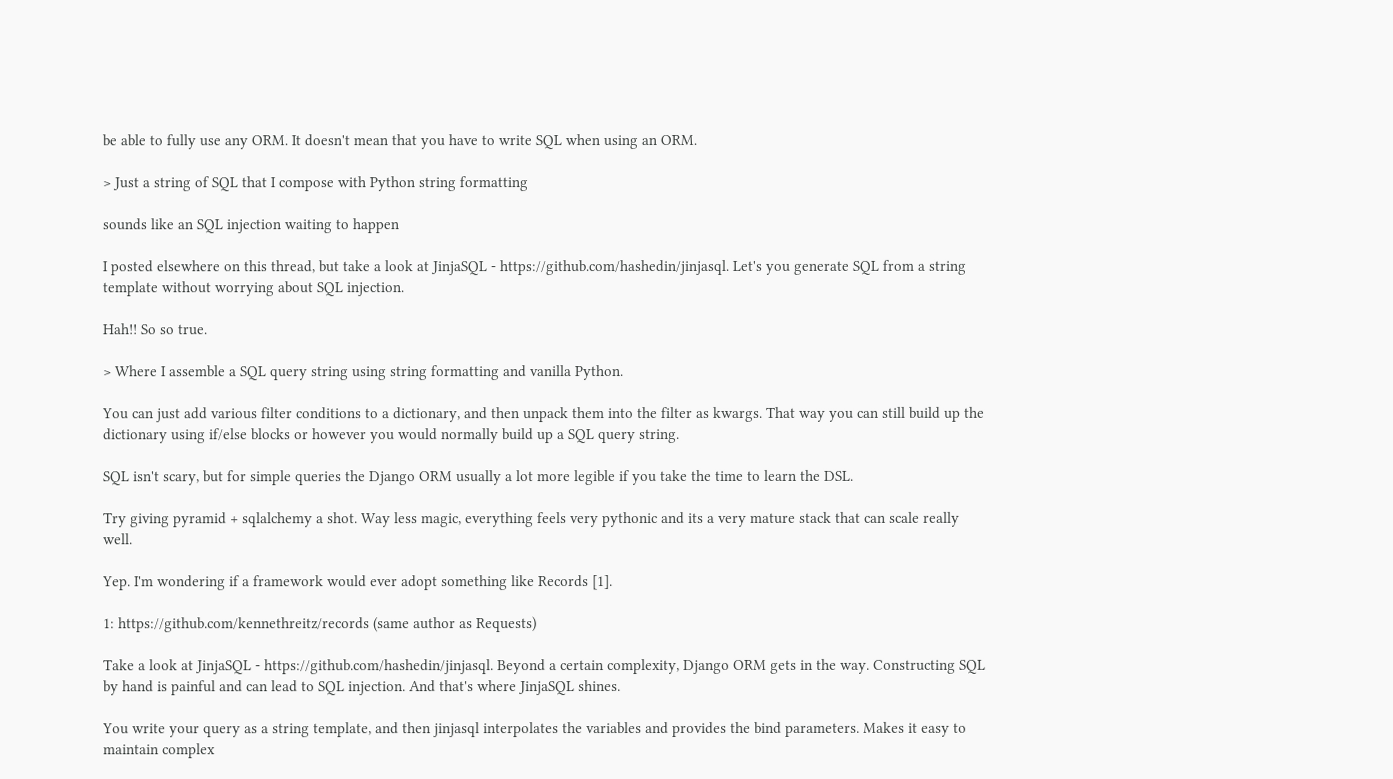be able to fully use any ORM. It doesn't mean that you have to write SQL when using an ORM.

> Just a string of SQL that I compose with Python string formatting

sounds like an SQL injection waiting to happen

I posted elsewhere on this thread, but take a look at JinjaSQL - https://github.com/hashedin/jinjasql. Let's you generate SQL from a string template without worrying about SQL injection.

Hah!! So so true.

> Where I assemble a SQL query string using string formatting and vanilla Python.

You can just add various filter conditions to a dictionary, and then unpack them into the filter as kwargs. That way you can still build up the dictionary using if/else blocks or however you would normally build up a SQL query string.

SQL isn't scary, but for simple queries the Django ORM usually a lot more legible if you take the time to learn the DSL.

Try giving pyramid + sqlalchemy a shot. Way less magic, everything feels very pythonic and its a very mature stack that can scale really well.

Yep. I'm wondering if a framework would ever adopt something like Records [1].

1: https://github.com/kennethreitz/records (same author as Requests)

Take a look at JinjaSQL - https://github.com/hashedin/jinjasql. Beyond a certain complexity, Django ORM gets in the way. Constructing SQL by hand is painful and can lead to SQL injection. And that's where JinjaSQL shines.

You write your query as a string template, and then jinjasql interpolates the variables and provides the bind parameters. Makes it easy to maintain complex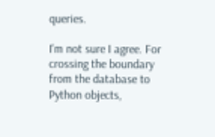queries.

I'm not sure I agree. For crossing the boundary from the database to Python objects,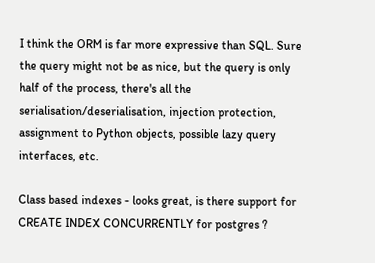I think the ORM is far more expressive than SQL. Sure the query might not be as nice, but the query is only half of the process, there's all the serialisation/deserialisation, injection protection, assignment to Python objects, possible lazy query interfaces, etc.

Class based indexes - looks great, is there support for CREATE INDEX CONCURRENTLY for postgres ?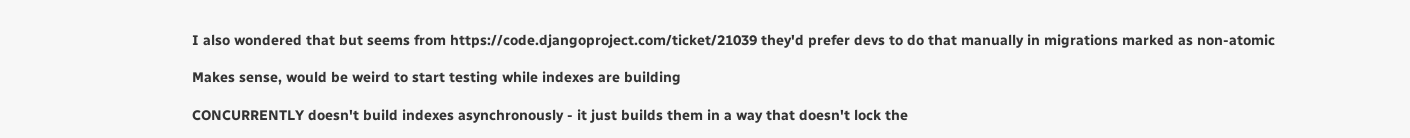I also wondered that but seems from https://code.djangoproject.com/ticket/21039 they'd prefer devs to do that manually in migrations marked as non-atomic

Makes sense, would be weird to start testing while indexes are building

CONCURRENTLY doesn't build indexes asynchronously - it just builds them in a way that doesn't lock the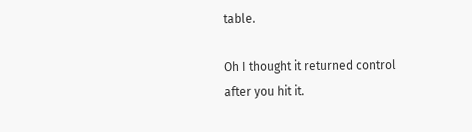table.

Oh I thought it returned control after you hit it.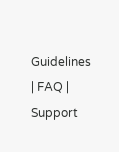Guidelines | FAQ | Support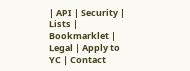| API | Security | Lists | Bookmarklet | Legal | Apply to YC | Contact